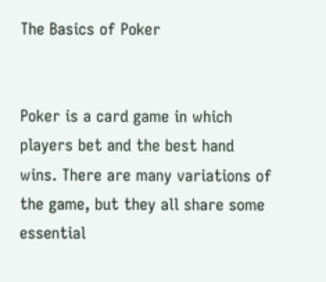The Basics of Poker


Poker is a card game in which players bet and the best hand wins. There are many variations of the game, but they all share some essential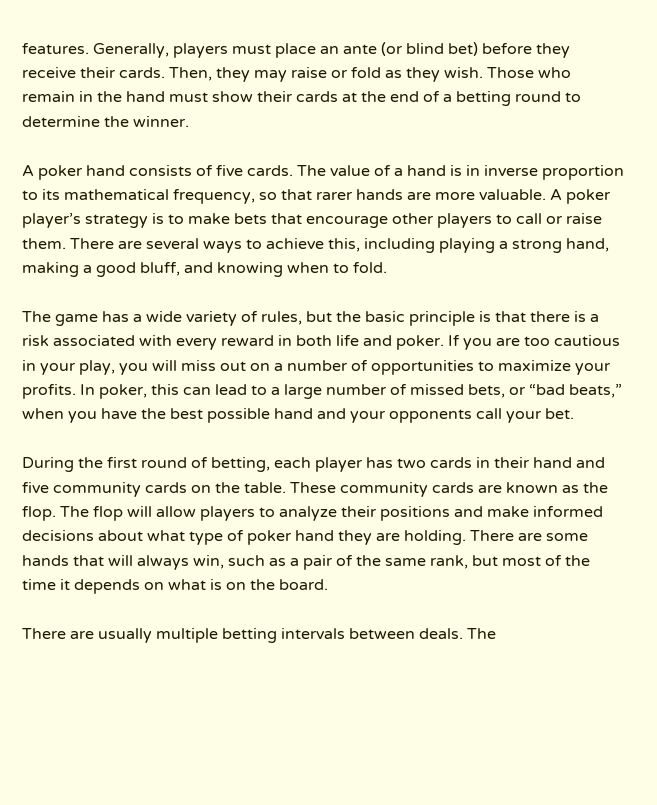features. Generally, players must place an ante (or blind bet) before they receive their cards. Then, they may raise or fold as they wish. Those who remain in the hand must show their cards at the end of a betting round to determine the winner.

A poker hand consists of five cards. The value of a hand is in inverse proportion to its mathematical frequency, so that rarer hands are more valuable. A poker player’s strategy is to make bets that encourage other players to call or raise them. There are several ways to achieve this, including playing a strong hand, making a good bluff, and knowing when to fold.

The game has a wide variety of rules, but the basic principle is that there is a risk associated with every reward in both life and poker. If you are too cautious in your play, you will miss out on a number of opportunities to maximize your profits. In poker, this can lead to a large number of missed bets, or “bad beats,” when you have the best possible hand and your opponents call your bet.

During the first round of betting, each player has two cards in their hand and five community cards on the table. These community cards are known as the flop. The flop will allow players to analyze their positions and make informed decisions about what type of poker hand they are holding. There are some hands that will always win, such as a pair of the same rank, but most of the time it depends on what is on the board.

There are usually multiple betting intervals between deals. The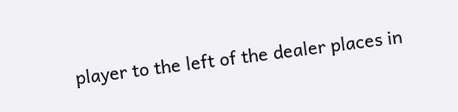player to the left of the dealer places in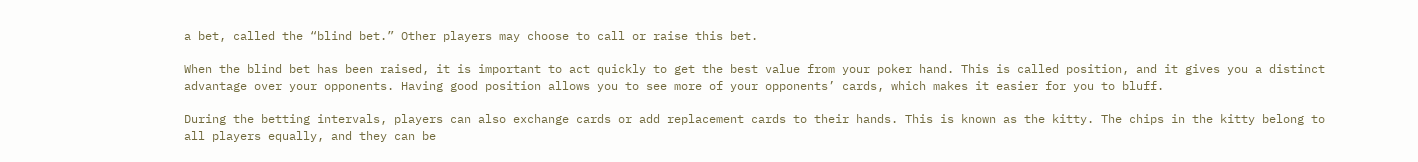a bet, called the “blind bet.” Other players may choose to call or raise this bet.

When the blind bet has been raised, it is important to act quickly to get the best value from your poker hand. This is called position, and it gives you a distinct advantage over your opponents. Having good position allows you to see more of your opponents’ cards, which makes it easier for you to bluff.

During the betting intervals, players can also exchange cards or add replacement cards to their hands. This is known as the kitty. The chips in the kitty belong to all players equally, and they can be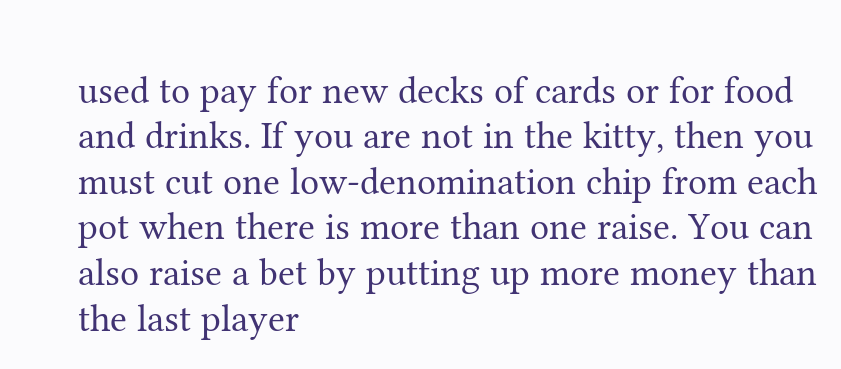used to pay for new decks of cards or for food and drinks. If you are not in the kitty, then you must cut one low-denomination chip from each pot when there is more than one raise. You can also raise a bet by putting up more money than the last player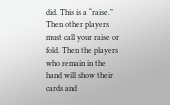did. This is a “raise.” Then other players must call your raise or fold. Then the players who remain in the hand will show their cards and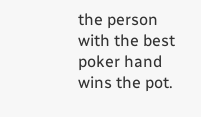the person with the best poker hand wins the pot.